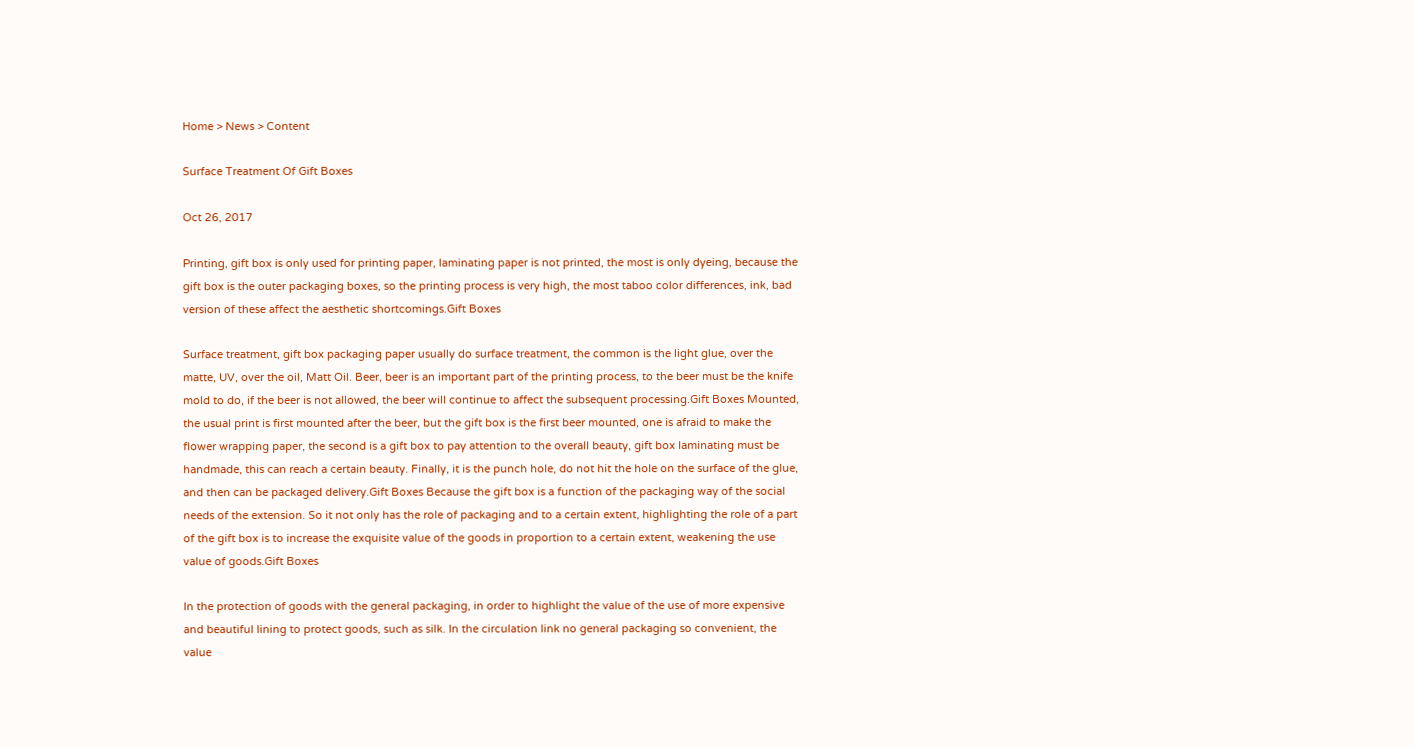Home > News > Content

Surface Treatment Of Gift Boxes

Oct 26, 2017

Printing, gift box is only used for printing paper, laminating paper is not printed, the most is only dyeing, because the gift box is the outer packaging boxes, so the printing process is very high, the most taboo color differences, ink, bad version of these affect the aesthetic shortcomings.Gift Boxes

Surface treatment, gift box packaging paper usually do surface treatment, the common is the light glue, over the matte, UV, over the oil, Matt Oil. Beer, beer is an important part of the printing process, to the beer must be the knife mold to do, if the beer is not allowed, the beer will continue to affect the subsequent processing.Gift Boxes Mounted, the usual print is first mounted after the beer, but the gift box is the first beer mounted, one is afraid to make the flower wrapping paper, the second is a gift box to pay attention to the overall beauty, gift box laminating must be handmade, this can reach a certain beauty. Finally, it is the punch hole, do not hit the hole on the surface of the glue, and then can be packaged delivery.Gift Boxes Because the gift box is a function of the packaging way of the social needs of the extension. So it not only has the role of packaging and to a certain extent, highlighting the role of a part of the gift box is to increase the exquisite value of the goods in proportion to a certain extent, weakening the use value of goods.Gift Boxes

In the protection of goods with the general packaging, in order to highlight the value of the use of more expensive and beautiful lining to protect goods, such as silk. In the circulation link no general packaging so convenient, the value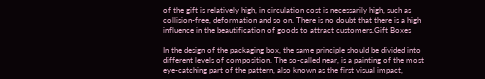of the gift is relatively high, in circulation cost is necessarily high, such as collision-free, deformation and so on. There is no doubt that there is a high influence in the beautification of goods to attract customers.Gift Boxes

In the design of the packaging box, the same principle should be divided into different levels of composition. The so-called near, is a painting of the most eye-catching part of the pattern, also known as the first visual impact,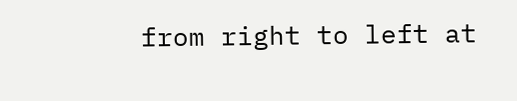from right to left at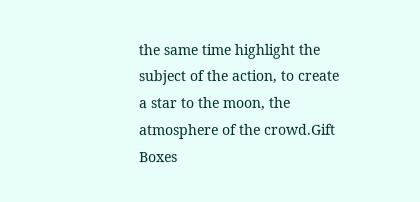the same time highlight the subject of the action, to create a star to the moon, the atmosphere of the crowd.Gift Boxes